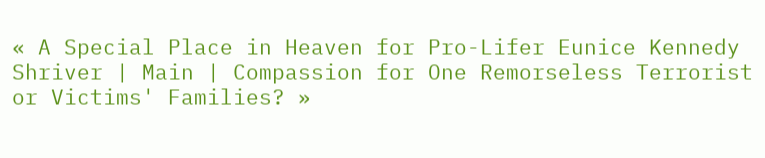« A Special Place in Heaven for Pro-Lifer Eunice Kennedy Shriver | Main | Compassion for One Remorseless Terrorist or Victims' Families? »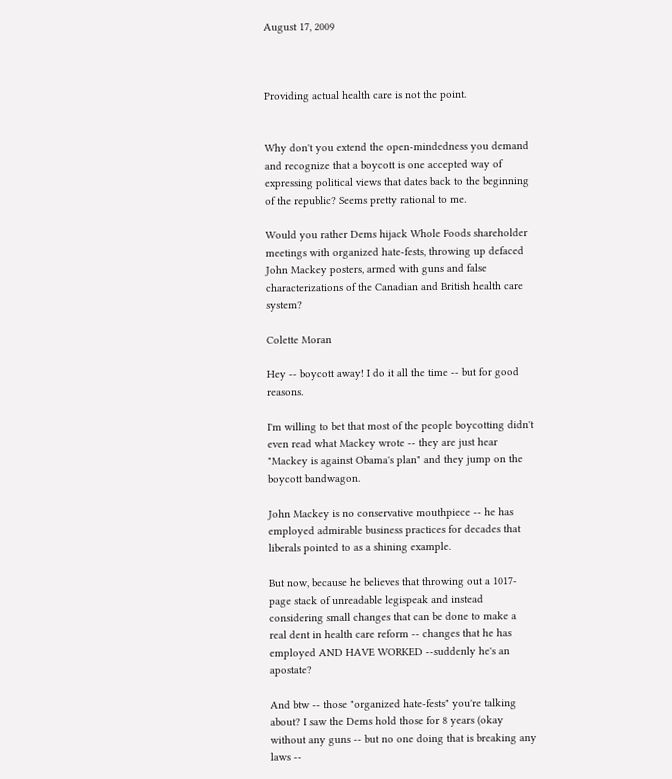August 17, 2009



Providing actual health care is not the point.


Why don't you extend the open-mindedness you demand and recognize that a boycott is one accepted way of expressing political views that dates back to the beginning of the republic? Seems pretty rational to me.

Would you rather Dems hijack Whole Foods shareholder meetings with organized hate-fests, throwing up defaced John Mackey posters, armed with guns and false characterizations of the Canadian and British health care system?

Colette Moran

Hey -- boycott away! I do it all the time -- but for good reasons.

I'm willing to bet that most of the people boycotting didn't even read what Mackey wrote -- they are just hear "Mackey is against Obama's plan" and they jump on the boycott bandwagon.

John Mackey is no conservative mouthpiece -- he has employed admirable business practices for decades that liberals pointed to as a shining example.

But now, because he believes that throwing out a 1017-page stack of unreadable legispeak and instead considering small changes that can be done to make a real dent in health care reform -- changes that he has employed AND HAVE WORKED --suddenly he's an apostate?

And btw -- those "organized hate-fests" you're talking about? I saw the Dems hold those for 8 years (okay without any guns -- but no one doing that is breaking any laws --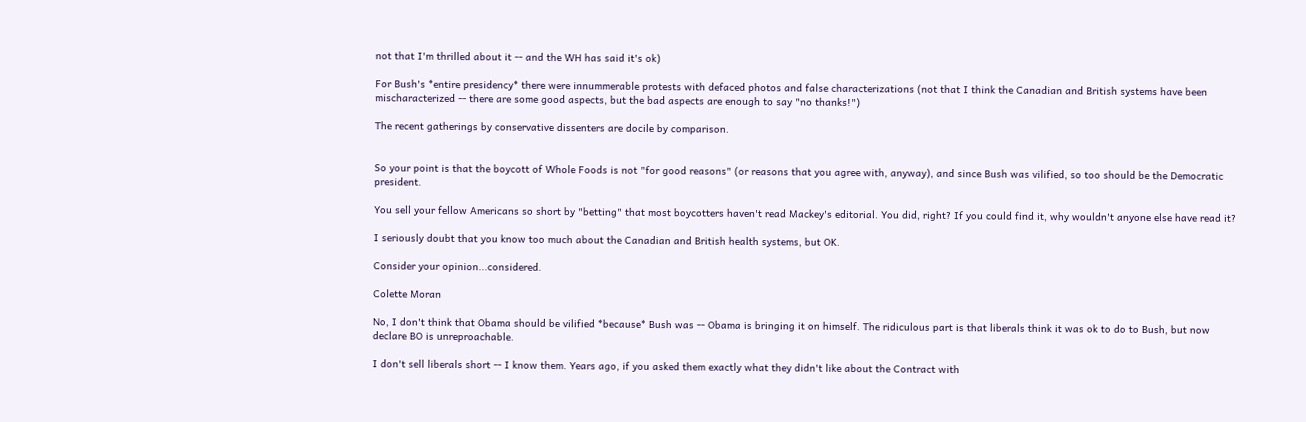not that I'm thrilled about it -- and the WH has said it's ok)

For Bush's *entire presidency* there were innummerable protests with defaced photos and false characterizations (not that I think the Canadian and British systems have been mischaracterized -- there are some good aspects, but the bad aspects are enough to say "no thanks!")

The recent gatherings by conservative dissenters are docile by comparison.


So your point is that the boycott of Whole Foods is not "for good reasons" (or reasons that you agree with, anyway), and since Bush was vilified, so too should be the Democratic president.

You sell your fellow Americans so short by "betting" that most boycotters haven't read Mackey's editorial. You did, right? If you could find it, why wouldn't anyone else have read it?

I seriously doubt that you know too much about the Canadian and British health systems, but OK.

Consider your opinion...considered.

Colette Moran

No, I don't think that Obama should be vilified *because* Bush was -- Obama is bringing it on himself. The ridiculous part is that liberals think it was ok to do to Bush, but now declare BO is unreproachable.

I don't sell liberals short -- I know them. Years ago, if you asked them exactly what they didn't like about the Contract with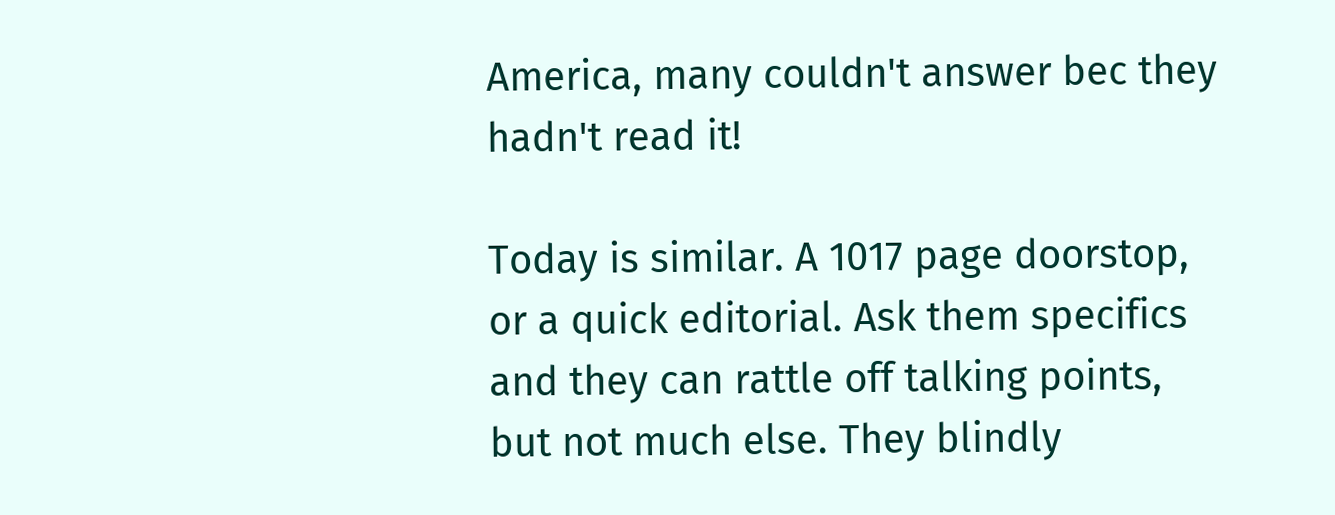America, many couldn't answer bec they hadn't read it!

Today is similar. A 1017 page doorstop, or a quick editorial. Ask them specifics and they can rattle off talking points, but not much else. They blindly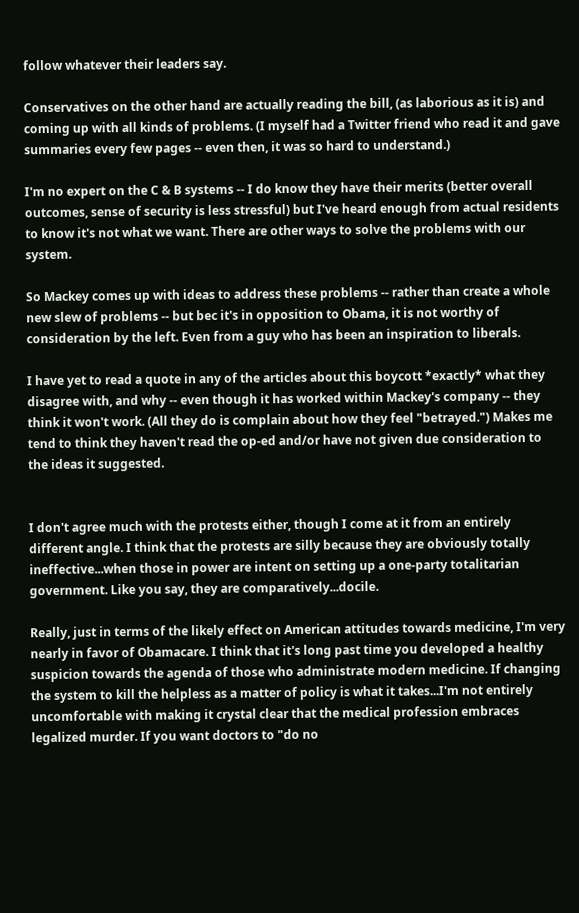follow whatever their leaders say.

Conservatives on the other hand are actually reading the bill, (as laborious as it is) and coming up with all kinds of problems. (I myself had a Twitter friend who read it and gave summaries every few pages -- even then, it was so hard to understand.)

I'm no expert on the C & B systems -- I do know they have their merits (better overall outcomes, sense of security is less stressful) but I've heard enough from actual residents to know it's not what we want. There are other ways to solve the problems with our system.

So Mackey comes up with ideas to address these problems -- rather than create a whole new slew of problems -- but bec it's in opposition to Obama, it is not worthy of consideration by the left. Even from a guy who has been an inspiration to liberals.

I have yet to read a quote in any of the articles about this boycott *exactly* what they disagree with, and why -- even though it has worked within Mackey's company -- they think it won't work. (All they do is complain about how they feel "betrayed.") Makes me tend to think they haven't read the op-ed and/or have not given due consideration to the ideas it suggested.


I don't agree much with the protests either, though I come at it from an entirely different angle. I think that the protests are silly because they are obviously totally ineffective...when those in power are intent on setting up a one-party totalitarian government. Like you say, they are comparatively...docile.

Really, just in terms of the likely effect on American attitudes towards medicine, I'm very nearly in favor of Obamacare. I think that it's long past time you developed a healthy suspicion towards the agenda of those who administrate modern medicine. If changing the system to kill the helpless as a matter of policy is what it takes...I'm not entirely uncomfortable with making it crystal clear that the medical profession embraces legalized murder. If you want doctors to "do no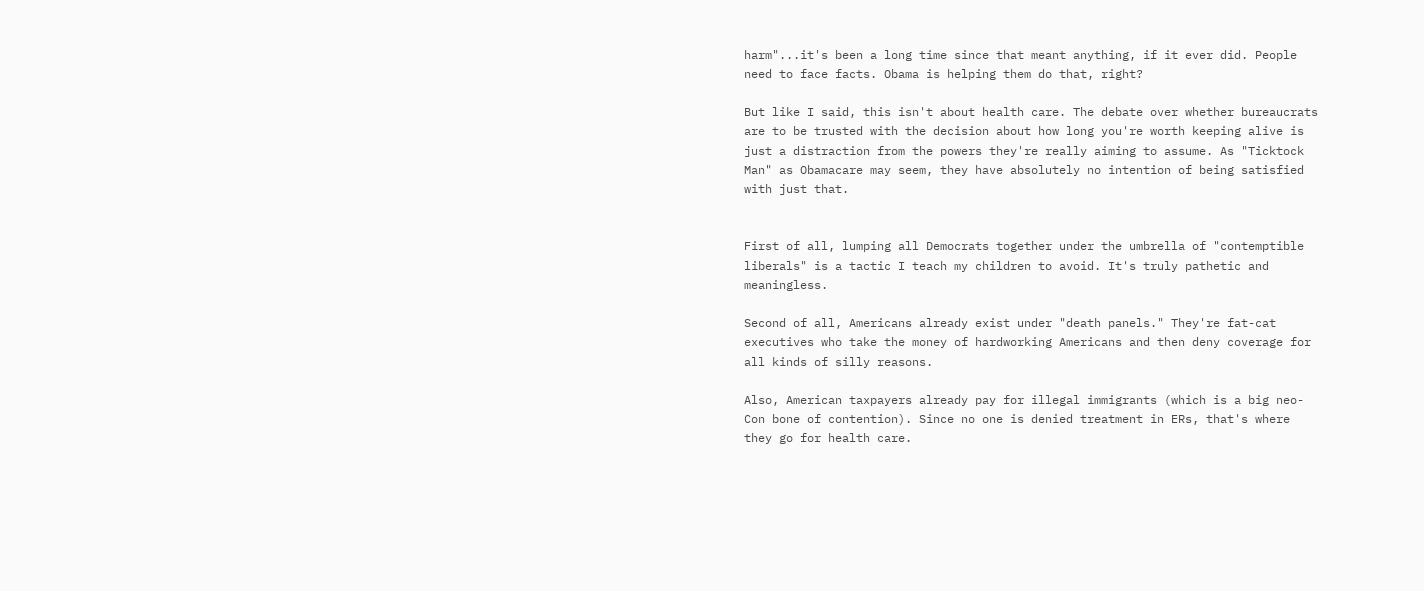harm"...it's been a long time since that meant anything, if it ever did. People need to face facts. Obama is helping them do that, right?

But like I said, this isn't about health care. The debate over whether bureaucrats are to be trusted with the decision about how long you're worth keeping alive is just a distraction from the powers they're really aiming to assume. As "Ticktock Man" as Obamacare may seem, they have absolutely no intention of being satisfied with just that.


First of all, lumping all Democrats together under the umbrella of "contemptible liberals" is a tactic I teach my children to avoid. It's truly pathetic and meaningless.

Second of all, Americans already exist under "death panels." They're fat-cat executives who take the money of hardworking Americans and then deny coverage for all kinds of silly reasons.

Also, American taxpayers already pay for illegal immigrants (which is a big neo-Con bone of contention). Since no one is denied treatment in ERs, that's where they go for health care.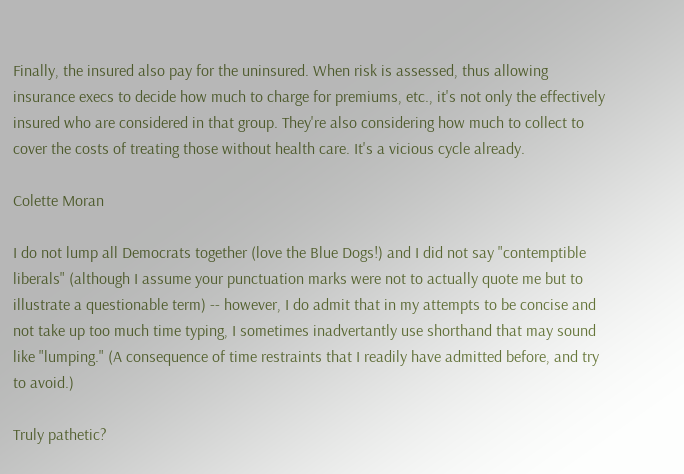Finally, the insured also pay for the uninsured. When risk is assessed, thus allowing insurance execs to decide how much to charge for premiums, etc., it's not only the effectively insured who are considered in that group. They're also considering how much to collect to cover the costs of treating those without health care. It's a vicious cycle already.

Colette Moran

I do not lump all Democrats together (love the Blue Dogs!) and I did not say "contemptible liberals" (although I assume your punctuation marks were not to actually quote me but to illustrate a questionable term) -- however, I do admit that in my attempts to be concise and not take up too much time typing, I sometimes inadvertantly use shorthand that may sound like "lumping." (A consequence of time restraints that I readily have admitted before, and try to avoid.)

Truly pathetic?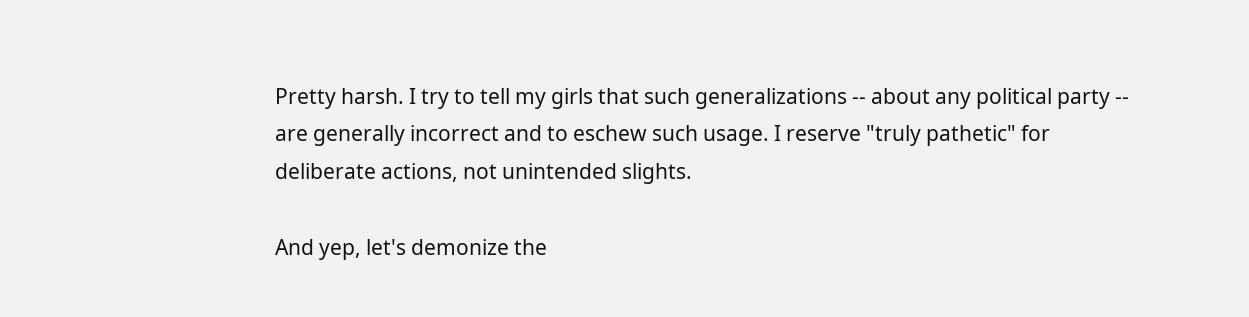Pretty harsh. I try to tell my girls that such generalizations -- about any political party -- are generally incorrect and to eschew such usage. I reserve "truly pathetic" for deliberate actions, not unintended slights.

And yep, let's demonize the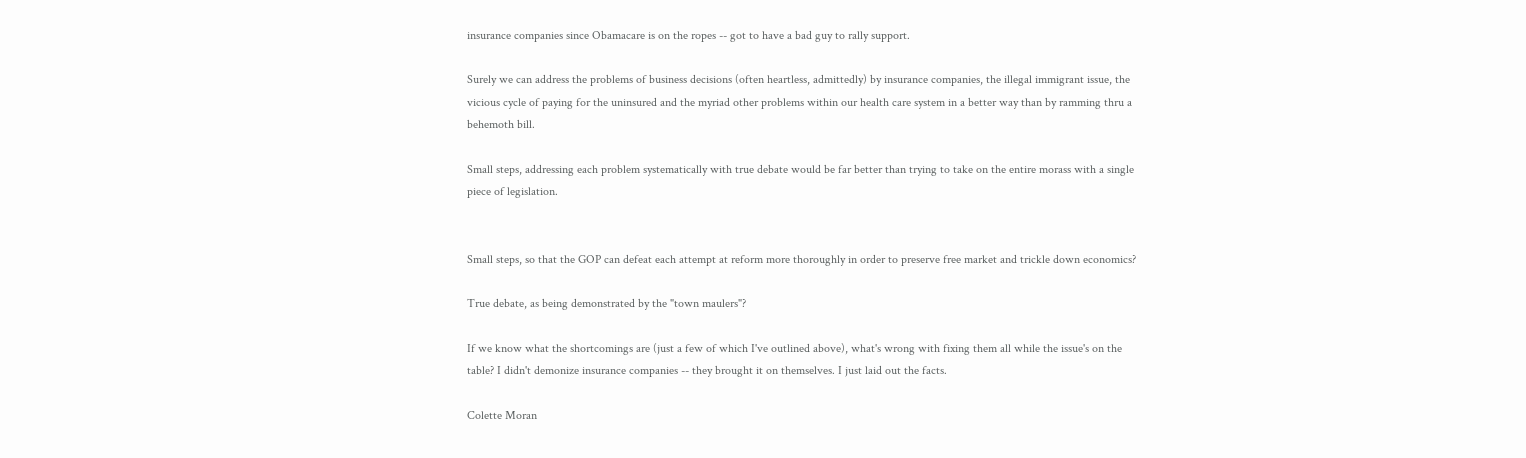insurance companies since Obamacare is on the ropes -- got to have a bad guy to rally support.

Surely we can address the problems of business decisions (often heartless, admittedly) by insurance companies, the illegal immigrant issue, the vicious cycle of paying for the uninsured and the myriad other problems within our health care system in a better way than by ramming thru a behemoth bill.

Small steps, addressing each problem systematically with true debate would be far better than trying to take on the entire morass with a single piece of legislation.


Small steps, so that the GOP can defeat each attempt at reform more thoroughly in order to preserve free market and trickle down economics?

True debate, as being demonstrated by the "town maulers"?

If we know what the shortcomings are (just a few of which I've outlined above), what's wrong with fixing them all while the issue's on the table? I didn't demonize insurance companies -- they brought it on themselves. I just laid out the facts.

Colette Moran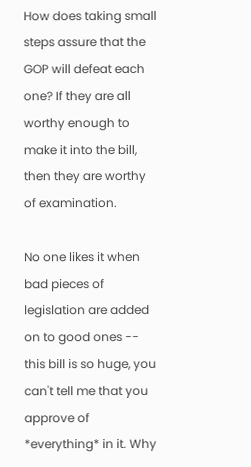How does taking small steps assure that the GOP will defeat each one? If they are all worthy enough to make it into the bill, then they are worthy of examination.

No one likes it when bad pieces of legislation are added on to good ones -- this bill is so huge, you can't tell me that you approve of *everything* in it. Why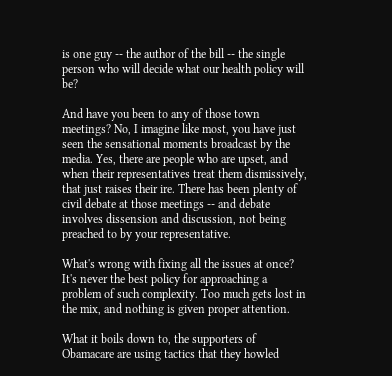is one guy -- the author of the bill -- the single person who will decide what our health policy will be?

And have you been to any of those town meetings? No, I imagine like most, you have just seen the sensational moments broadcast by the media. Yes, there are people who are upset, and when their representatives treat them dismissively, that just raises their ire. There has been plenty of civil debate at those meetings -- and debate involves dissension and discussion, not being preached to by your representative.

What's wrong with fixing all the issues at once? It's never the best policy for approaching a problem of such complexity. Too much gets lost in the mix, and nothing is given proper attention.

What it boils down to, the supporters of Obamacare are using tactics that they howled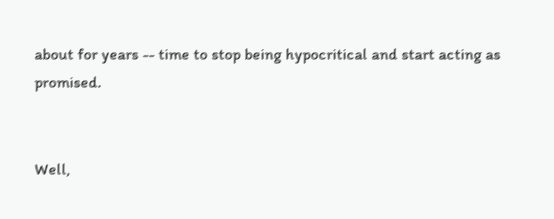about for years -- time to stop being hypocritical and start acting as promised.


Well,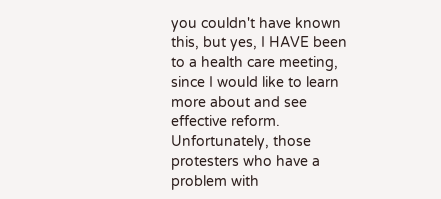you couldn't have known this, but yes, I HAVE been to a health care meeting, since I would like to learn more about and see effective reform. Unfortunately, those protesters who have a problem with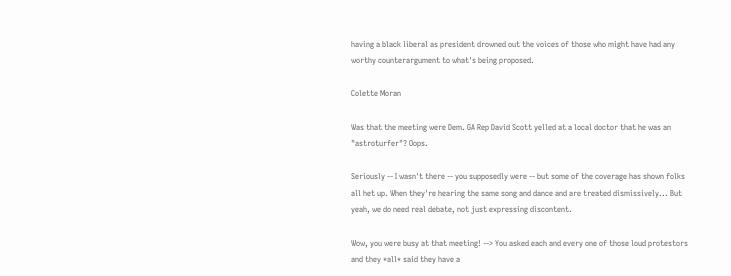having a black liberal as president drowned out the voices of those who might have had any worthy counterargument to what's being proposed.

Colette Moran

Was that the meeting were Dem. GA Rep David Scott yelled at a local doctor that he was an "astroturfer"? Oops.

Seriously -- I wasn't there -- you supposedly were -- but some of the coverage has shown folks all het up. When they're hearing the same song and dance and are treated dismissively... But yeah, we do need real debate, not just expressing discontent.

Wow, you were busy at that meeting! --> You asked each and every one of those loud protestors and they *all* said they have a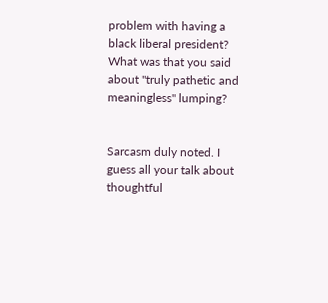problem with having a black liberal president? What was that you said about "truly pathetic and meaningless" lumping?


Sarcasm duly noted. I guess all your talk about thoughtful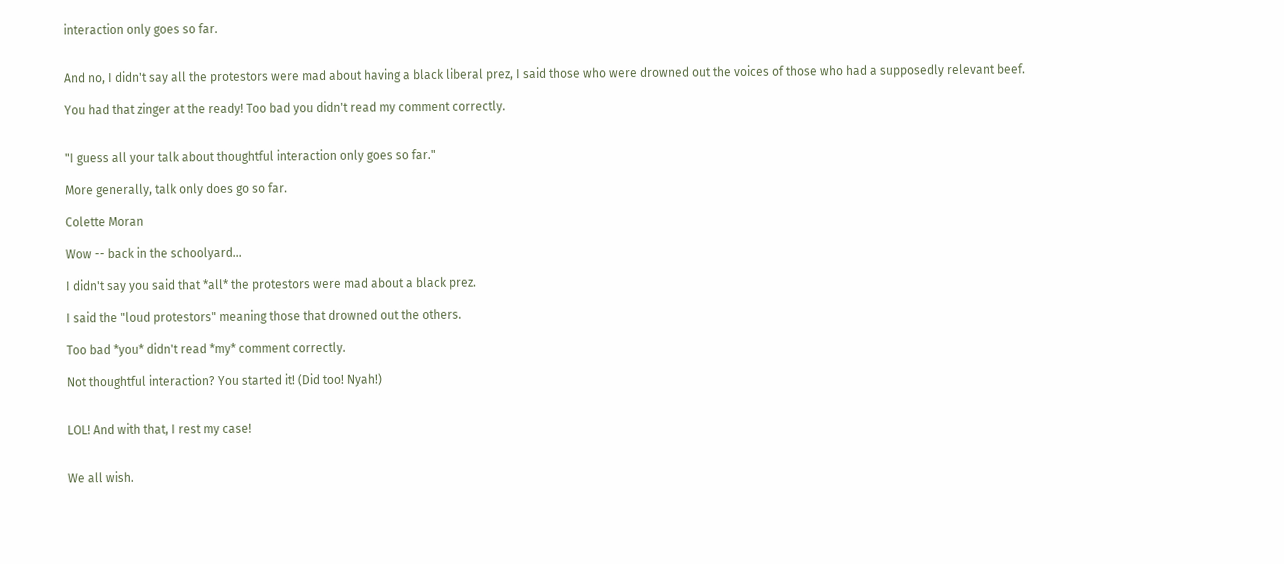interaction only goes so far.


And no, I didn't say all the protestors were mad about having a black liberal prez, I said those who were drowned out the voices of those who had a supposedly relevant beef.

You had that zinger at the ready! Too bad you didn't read my comment correctly.


"I guess all your talk about thoughtful interaction only goes so far."

More generally, talk only does go so far.

Colette Moran

Wow -- back in the schoolyard...

I didn't say you said that *all* the protestors were mad about a black prez.

I said the "loud protestors" meaning those that drowned out the others.

Too bad *you* didn't read *my* comment correctly.

Not thoughtful interaction? You started it! (Did too! Nyah!)


LOL! And with that, I rest my case!


We all wish.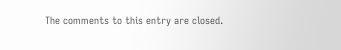The comments to this entry are closed.